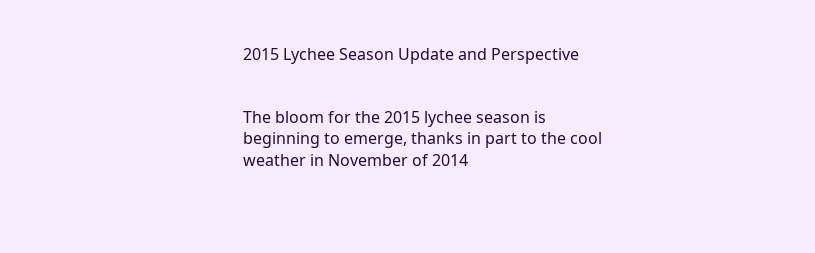2015 Lychee Season Update and Perspective


The bloom for the 2015 lychee season is beginning to emerge, thanks in part to the cool weather in November of 2014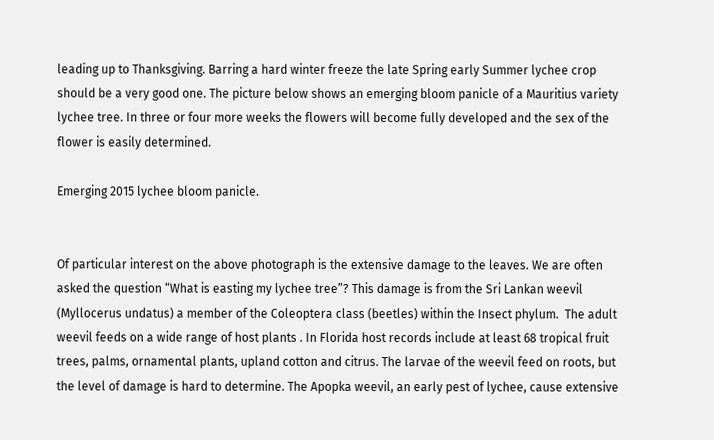leading up to Thanksgiving. Barring a hard winter freeze the late Spring early Summer lychee crop should be a very good one. The picture below shows an emerging bloom panicle of a Mauritius variety lychee tree. In three or four more weeks the flowers will become fully developed and the sex of the flower is easily determined.

Emerging 2015 lychee bloom panicle.


Of particular interest on the above photograph is the extensive damage to the leaves. We are often asked the question “What is easting my lychee tree”? This damage is from the Sri Lankan weevil (Myllocerus undatus) a member of the Coleoptera class (beetles) within the Insect phylum.  The adult weevil feeds on a wide range of host plants . In Florida host records include at least 68 tropical fruit trees, palms, ornamental plants, upland cotton and citrus. The larvae of the weevil feed on roots, but the level of damage is hard to determine. The Apopka weevil, an early pest of lychee, cause extensive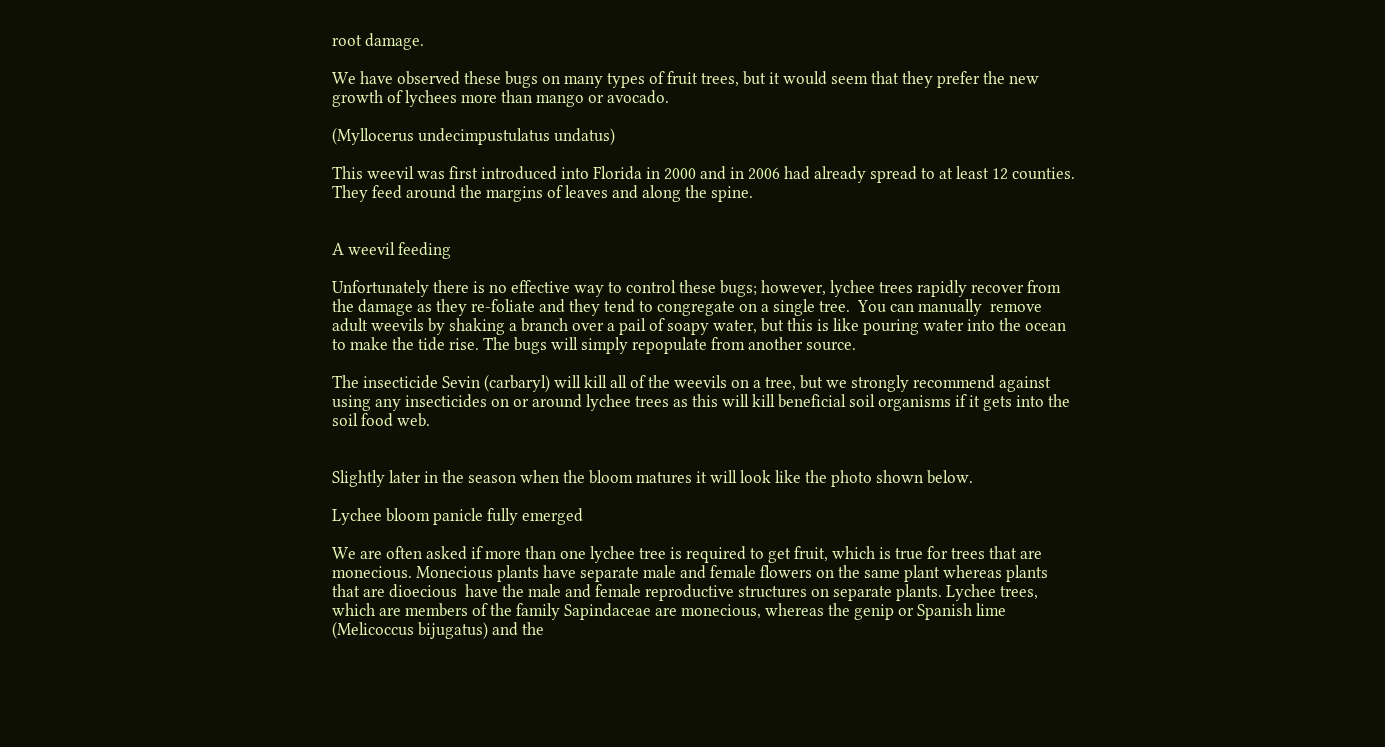root damage.

We have observed these bugs on many types of fruit trees, but it would seem that they prefer the new growth of lychees more than mango or avocado.

(Myllocerus undecimpustulatus undatus)

This weevil was first introduced into Florida in 2000 and in 2006 had already spread to at least 12 counties.  They feed around the margins of leaves and along the spine.


A weevil feeding

Unfortunately there is no effective way to control these bugs; however, lychee trees rapidly recover from the damage as they re-foliate and they tend to congregate on a single tree.  You can manually  remove adult weevils by shaking a branch over a pail of soapy water, but this is like pouring water into the ocean to make the tide rise. The bugs will simply repopulate from another source.

The insecticide Sevin (carbaryl) will kill all of the weevils on a tree, but we strongly recommend against using any insecticides on or around lychee trees as this will kill beneficial soil organisms if it gets into the soil food web.


Slightly later in the season when the bloom matures it will look like the photo shown below.

Lychee bloom panicle fully emerged

We are often asked if more than one lychee tree is required to get fruit, which is true for trees that are monecious. Monecious plants have separate male and female flowers on the same plant whereas plants that are dioecious  have the male and female reproductive structures on separate plants. Lychee trees, which are members of the family Sapindaceae are monecious, whereas the genip or Spanish lime (Melicoccus bijugatus) and the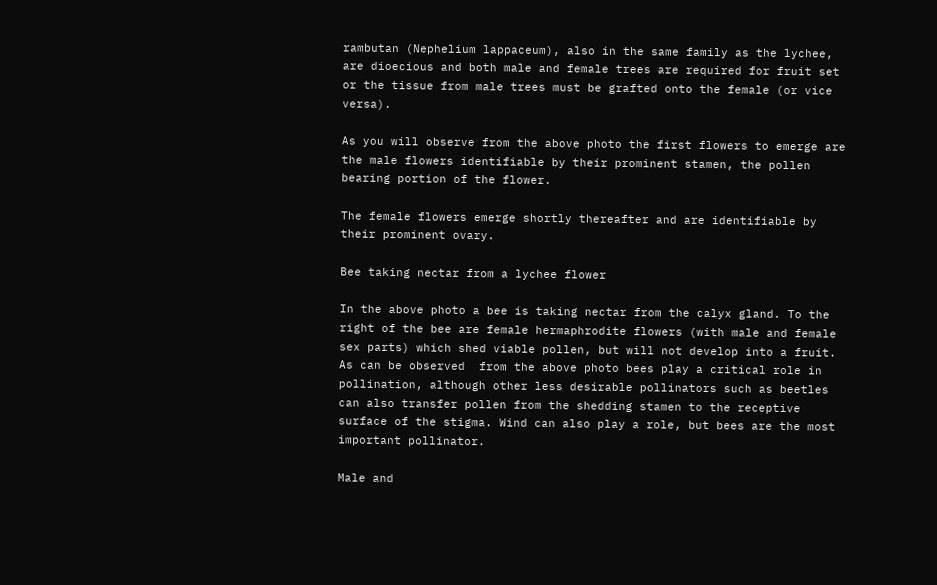rambutan (Nephelium lappaceum), also in the same family as the lychee, are dioecious and both male and female trees are required for fruit set or the tissue from male trees must be grafted onto the female (or vice versa).

As you will observe from the above photo the first flowers to emerge are the male flowers identifiable by their prominent stamen, the pollen bearing portion of the flower.

The female flowers emerge shortly thereafter and are identifiable by their prominent ovary.

Bee taking nectar from a lychee flower

In the above photo a bee is taking nectar from the calyx gland. To the right of the bee are female hermaphrodite flowers (with male and female sex parts) which shed viable pollen, but will not develop into a fruit. As can be observed  from the above photo bees play a critical role in pollination, although other less desirable pollinators such as beetles can also transfer pollen from the shedding stamen to the receptive surface of the stigma. Wind can also play a role, but bees are the most important pollinator.

Male and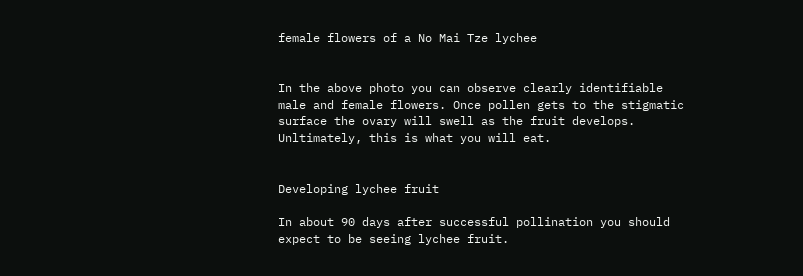female flowers of a No Mai Tze lychee


In the above photo you can observe clearly identifiable male and female flowers. Once pollen gets to the stigmatic surface the ovary will swell as the fruit develops. Unltimately, this is what you will eat.


Developing lychee fruit

In about 90 days after successful pollination you should expect to be seeing lychee fruit.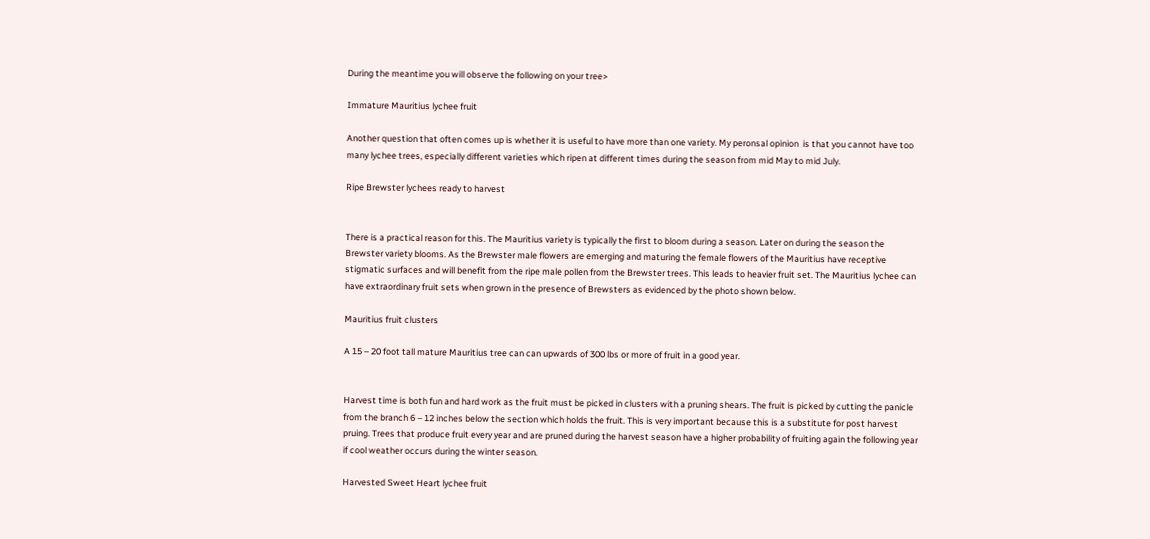During the meantime you will observe the following on your tree>

Immature Mauritius lychee fruit

Another question that often comes up is whether it is useful to have more than one variety. My peronsal opinion  is that you cannot have too many lychee trees, especially different varieties which ripen at different times during the season from mid May to mid July.

Ripe Brewster lychees ready to harvest


There is a practical reason for this. The Mauritius variety is typically the first to bloom during a season. Later on during the season the Brewster variety blooms. As the Brewster male flowers are emerging and maturing the female flowers of the Mauritius have receptive stigmatic surfaces and will benefit from the ripe male pollen from the Brewster trees. This leads to heavier fruit set. The Mauritius lychee can have extraordinary fruit sets when grown in the presence of Brewsters as evidenced by the photo shown below.

Mauritius fruit clusters

A 15 – 20 foot tall mature Mauritius tree can can upwards of 300 lbs or more of fruit in a good year.


Harvest time is both fun and hard work as the fruit must be picked in clusters with a pruning shears. The fruit is picked by cutting the panicle from the branch 6 – 12 inches below the section which holds the fruit. This is very important because this is a substitute for post harvest pruing. Trees that produce fruit every year and are pruned during the harvest season have a higher probability of fruiting again the following year if cool weather occurs during the winter season.

Harvested Sweet Heart lychee fruit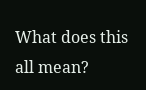What does this all mean?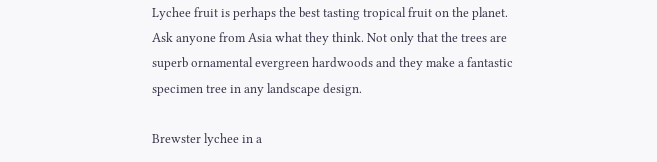Lychee fruit is perhaps the best tasting tropical fruit on the planet. Ask anyone from Asia what they think. Not only that the trees are superb ornamental evergreen hardwoods and they make a fantastic specimen tree in any landscape design.

Brewster lychee in a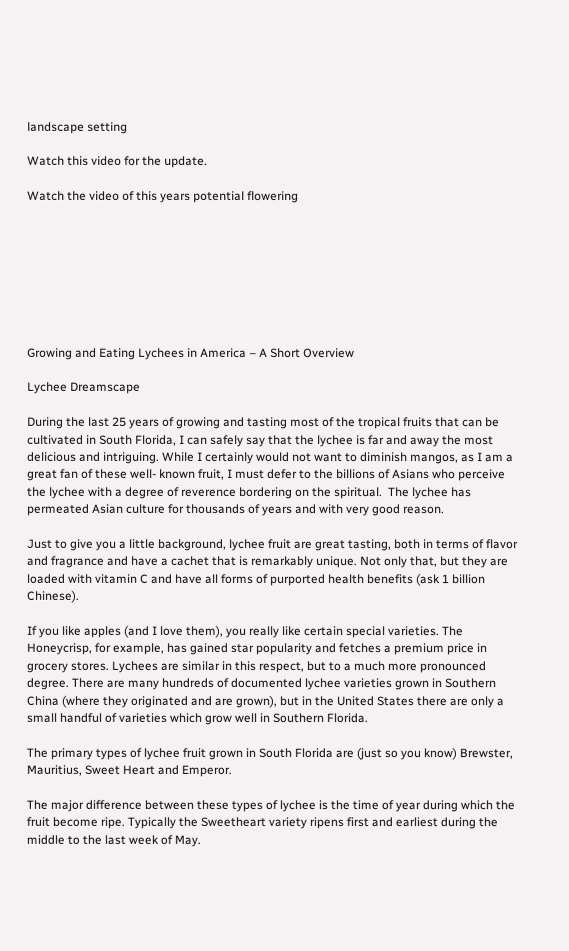landscape setting

Watch this video for the update.

Watch the video of this years potential flowering








Growing and Eating Lychees in America – A Short Overview

Lychee Dreamscape

During the last 25 years of growing and tasting most of the tropical fruits that can be cultivated in South Florida, I can safely say that the lychee is far and away the most delicious and intriguing. While I certainly would not want to diminish mangos, as I am a great fan of these well- known fruit, I must defer to the billions of Asians who perceive the lychee with a degree of reverence bordering on the spiritual.  The lychee has permeated Asian culture for thousands of years and with very good reason.

Just to give you a little background, lychee fruit are great tasting, both in terms of flavor and fragrance and have a cachet that is remarkably unique. Not only that, but they are loaded with vitamin C and have all forms of purported health benefits (ask 1 billion Chinese).

If you like apples (and I love them), you really like certain special varieties. The Honeycrisp, for example, has gained star popularity and fetches a premium price in grocery stores. Lychees are similar in this respect, but to a much more pronounced degree. There are many hundreds of documented lychee varieties grown in Southern China (where they originated and are grown), but in the United States there are only a small handful of varieties which grow well in Southern Florida.

The primary types of lychee fruit grown in South Florida are (just so you know) Brewster, Mauritius, Sweet Heart and Emperor.

The major difference between these types of lychee is the time of year during which the fruit become ripe. Typically the Sweetheart variety ripens first and earliest during the middle to the last week of May.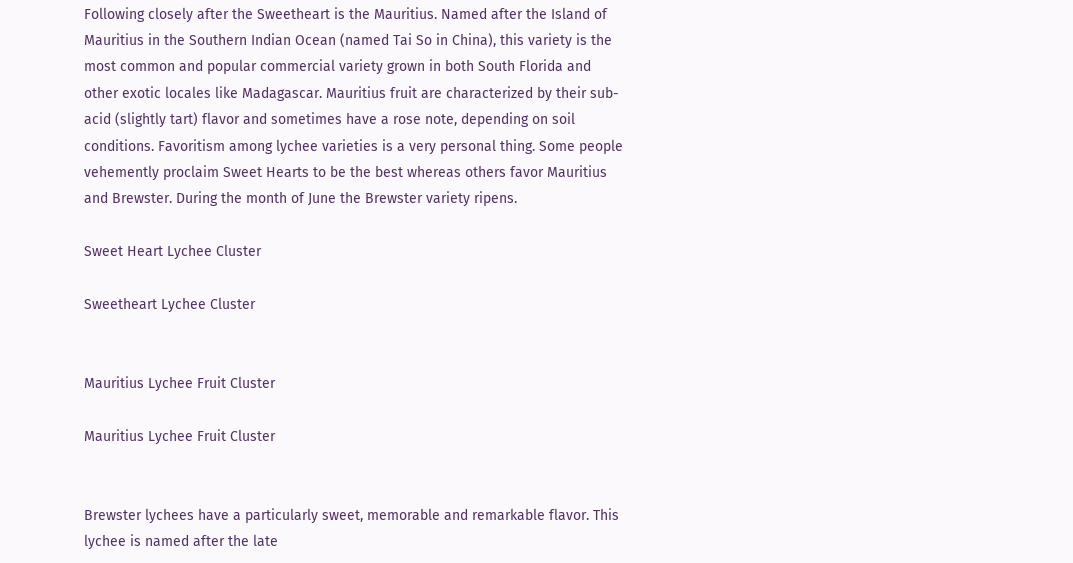Following closely after the Sweetheart is the Mauritius. Named after the Island of Mauritius in the Southern Indian Ocean (named Tai So in China), this variety is the most common and popular commercial variety grown in both South Florida and other exotic locales like Madagascar. Mauritius fruit are characterized by their sub-acid (slightly tart) flavor and sometimes have a rose note, depending on soil conditions. Favoritism among lychee varieties is a very personal thing. Some people vehemently proclaim Sweet Hearts to be the best whereas others favor Mauritius and Brewster. During the month of June the Brewster variety ripens.

Sweet Heart Lychee Cluster

Sweetheart Lychee Cluster


Mauritius Lychee Fruit Cluster

Mauritius Lychee Fruit Cluster


Brewster lychees have a particularly sweet, memorable and remarkable flavor. This lychee is named after the late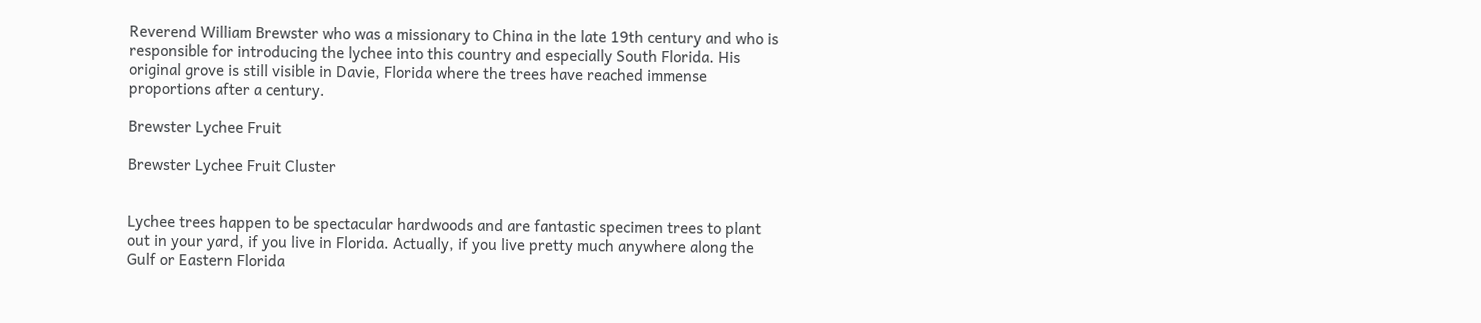Reverend William Brewster who was a missionary to China in the late 19th century and who is responsible for introducing the lychee into this country and especially South Florida. His original grove is still visible in Davie, Florida where the trees have reached immense proportions after a century.

Brewster Lychee Fruit

Brewster Lychee Fruit Cluster


Lychee trees happen to be spectacular hardwoods and are fantastic specimen trees to plant out in your yard, if you live in Florida. Actually, if you live pretty much anywhere along the Gulf or Eastern Florida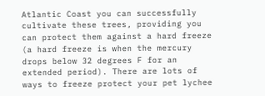Atlantic Coast you can successfully cultivate these trees, providing you can protect them against a hard freeze (a hard freeze is when the mercury drops below 32 degrees F for an extended period). There are lots of ways to freeze protect your pet lychee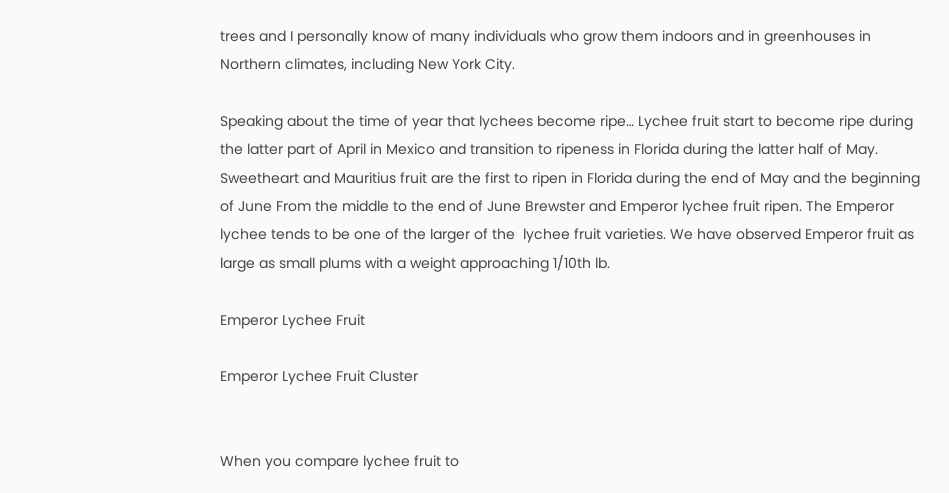trees and I personally know of many individuals who grow them indoors and in greenhouses in Northern climates, including New York City.

Speaking about the time of year that lychees become ripe… Lychee fruit start to become ripe during the latter part of April in Mexico and transition to ripeness in Florida during the latter half of May. Sweetheart and Mauritius fruit are the first to ripen in Florida during the end of May and the beginning of June From the middle to the end of June Brewster and Emperor lychee fruit ripen. The Emperor lychee tends to be one of the larger of the  lychee fruit varieties. We have observed Emperor fruit as large as small plums with a weight approaching 1/10th lb.

Emperor Lychee Fruit

Emperor Lychee Fruit Cluster


When you compare lychee fruit to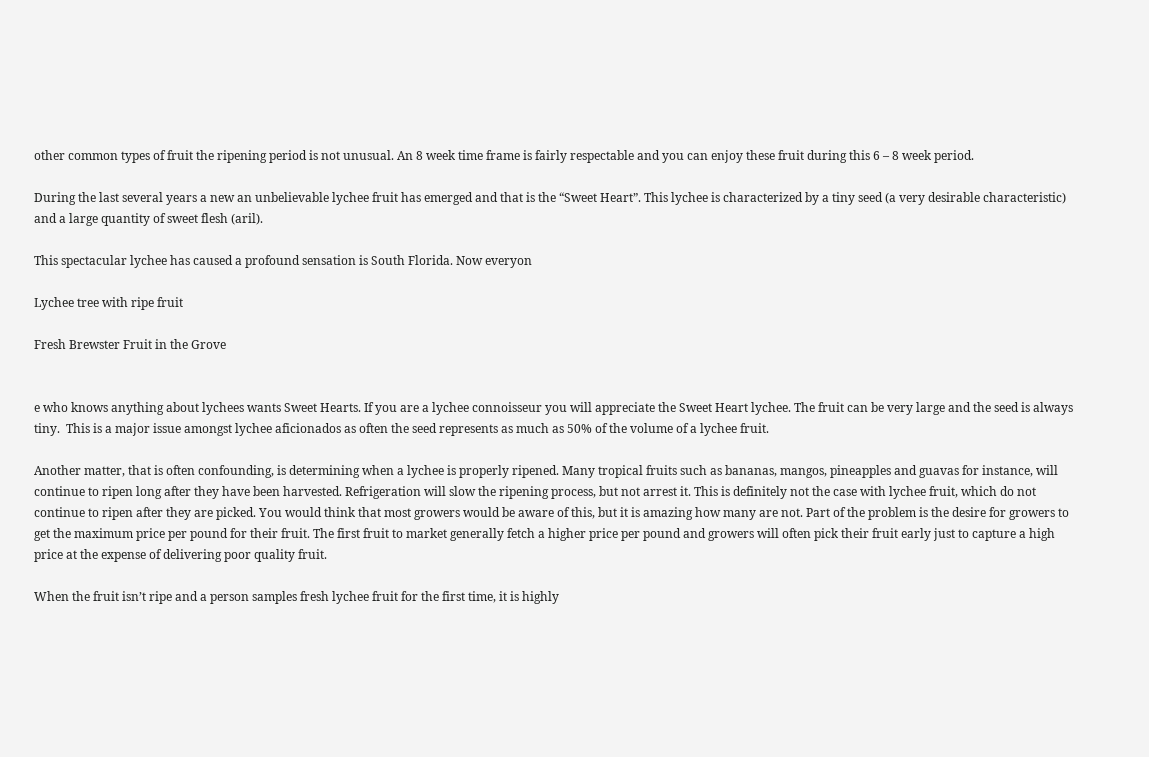other common types of fruit the ripening period is not unusual. An 8 week time frame is fairly respectable and you can enjoy these fruit during this 6 – 8 week period.

During the last several years a new an unbelievable lychee fruit has emerged and that is the “Sweet Heart”. This lychee is characterized by a tiny seed (a very desirable characteristic) and a large quantity of sweet flesh (aril).

This spectacular lychee has caused a profound sensation is South Florida. Now everyon

Lychee tree with ripe fruit

Fresh Brewster Fruit in the Grove


e who knows anything about lychees wants Sweet Hearts. If you are a lychee connoisseur you will appreciate the Sweet Heart lychee. The fruit can be very large and the seed is always tiny.  This is a major issue amongst lychee aficionados as often the seed represents as much as 50% of the volume of a lychee fruit.

Another matter, that is often confounding, is determining when a lychee is properly ripened. Many tropical fruits such as bananas, mangos, pineapples and guavas for instance, will continue to ripen long after they have been harvested. Refrigeration will slow the ripening process, but not arrest it. This is definitely not the case with lychee fruit, which do not continue to ripen after they are picked. You would think that most growers would be aware of this, but it is amazing how many are not. Part of the problem is the desire for growers to get the maximum price per pound for their fruit. The first fruit to market generally fetch a higher price per pound and growers will often pick their fruit early just to capture a high price at the expense of delivering poor quality fruit.

When the fruit isn’t ripe and a person samples fresh lychee fruit for the first time, it is highly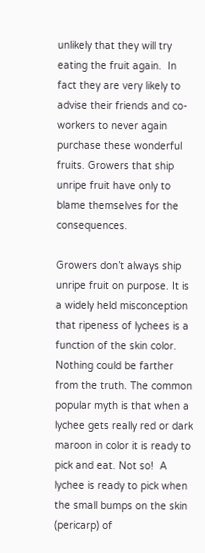unlikely that they will try eating the fruit again.  In fact they are very likely to advise their friends and co-workers to never again purchase these wonderful fruits. Growers that ship unripe fruit have only to blame themselves for the consequences.

Growers don’t always ship unripe fruit on purpose. It is a widely held misconception that ripeness of lychees is a function of the skin color.  Nothing could be farther from the truth. The common popular myth is that when a lychee gets really red or dark maroon in color it is ready to pick and eat. Not so!  A lychee is ready to pick when the small bumps on the skin (pericarp) of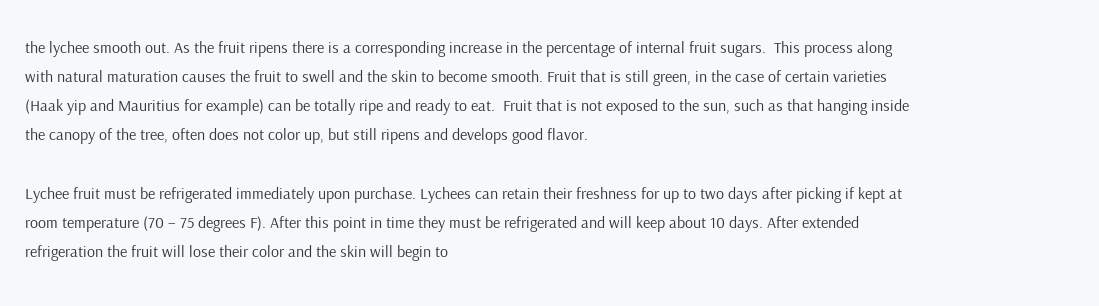the lychee smooth out. As the fruit ripens there is a corresponding increase in the percentage of internal fruit sugars.  This process along with natural maturation causes the fruit to swell and the skin to become smooth. Fruit that is still green, in the case of certain varieties (Haak yip and Mauritius for example) can be totally ripe and ready to eat.  Fruit that is not exposed to the sun, such as that hanging inside the canopy of the tree, often does not color up, but still ripens and develops good flavor.

Lychee fruit must be refrigerated immediately upon purchase. Lychees can retain their freshness for up to two days after picking if kept at room temperature (70 – 75 degrees F). After this point in time they must be refrigerated and will keep about 10 days. After extended refrigeration the fruit will lose their color and the skin will begin to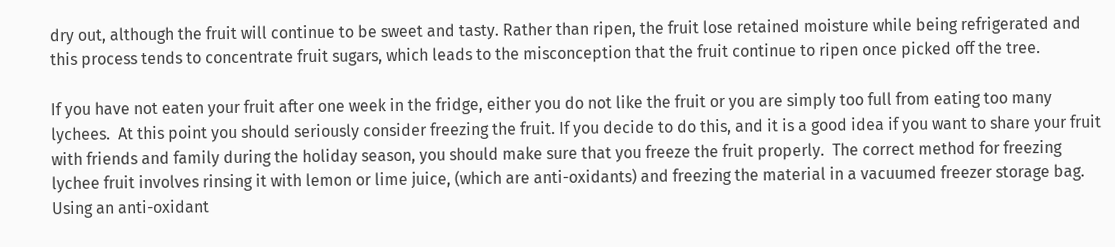dry out, although the fruit will continue to be sweet and tasty. Rather than ripen, the fruit lose retained moisture while being refrigerated and this process tends to concentrate fruit sugars, which leads to the misconception that the fruit continue to ripen once picked off the tree.

If you have not eaten your fruit after one week in the fridge, either you do not like the fruit or you are simply too full from eating too many lychees.  At this point you should seriously consider freezing the fruit. If you decide to do this, and it is a good idea if you want to share your fruit with friends and family during the holiday season, you should make sure that you freeze the fruit properly.  The correct method for freezing lychee fruit involves rinsing it with lemon or lime juice, (which are anti-oxidants) and freezing the material in a vacuumed freezer storage bag.  Using an anti-oxidant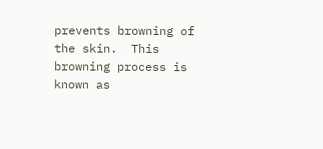prevents browning of the skin.  This browning process is known as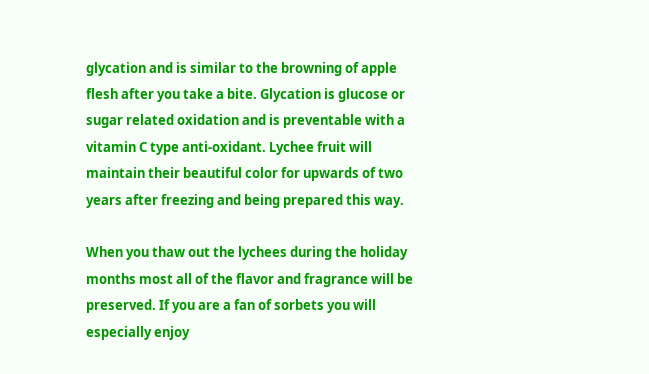glycation and is similar to the browning of apple flesh after you take a bite. Glycation is glucose or sugar related oxidation and is preventable with a vitamin C type anti-oxidant. Lychee fruit will maintain their beautiful color for upwards of two years after freezing and being prepared this way.

When you thaw out the lychees during the holiday months most all of the flavor and fragrance will be preserved. If you are a fan of sorbets you will especially enjoy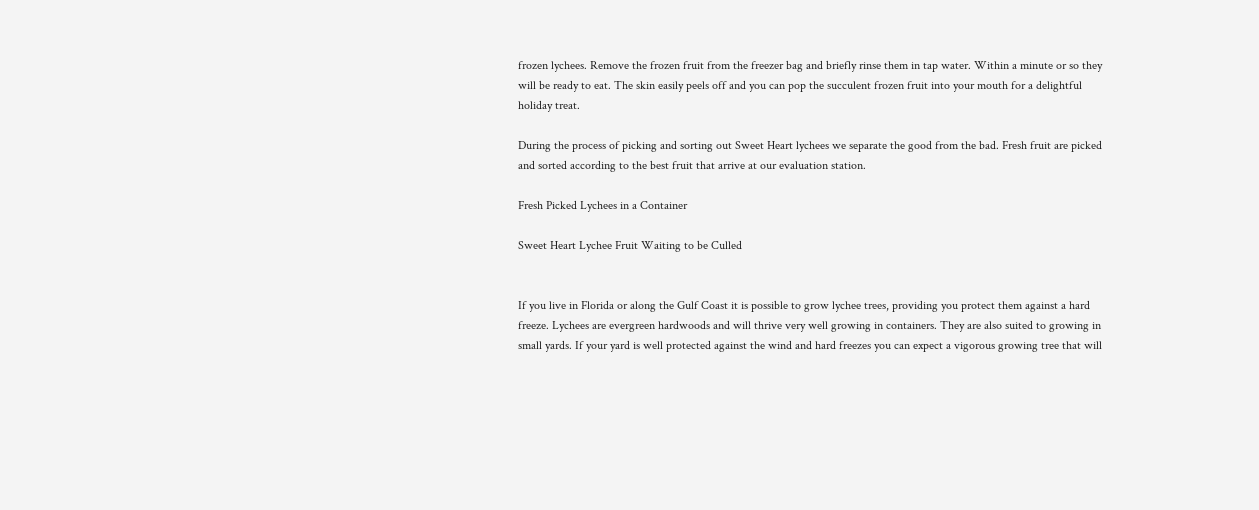frozen lychees. Remove the frozen fruit from the freezer bag and briefly rinse them in tap water. Within a minute or so they will be ready to eat. The skin easily peels off and you can pop the succulent frozen fruit into your mouth for a delightful holiday treat.

During the process of picking and sorting out Sweet Heart lychees we separate the good from the bad. Fresh fruit are picked and sorted according to the best fruit that arrive at our evaluation station.

Fresh Picked Lychees in a Container

Sweet Heart Lychee Fruit Waiting to be Culled


If you live in Florida or along the Gulf Coast it is possible to grow lychee trees, providing you protect them against a hard freeze. Lychees are evergreen hardwoods and will thrive very well growing in containers. They are also suited to growing in small yards. If your yard is well protected against the wind and hard freezes you can expect a vigorous growing tree that will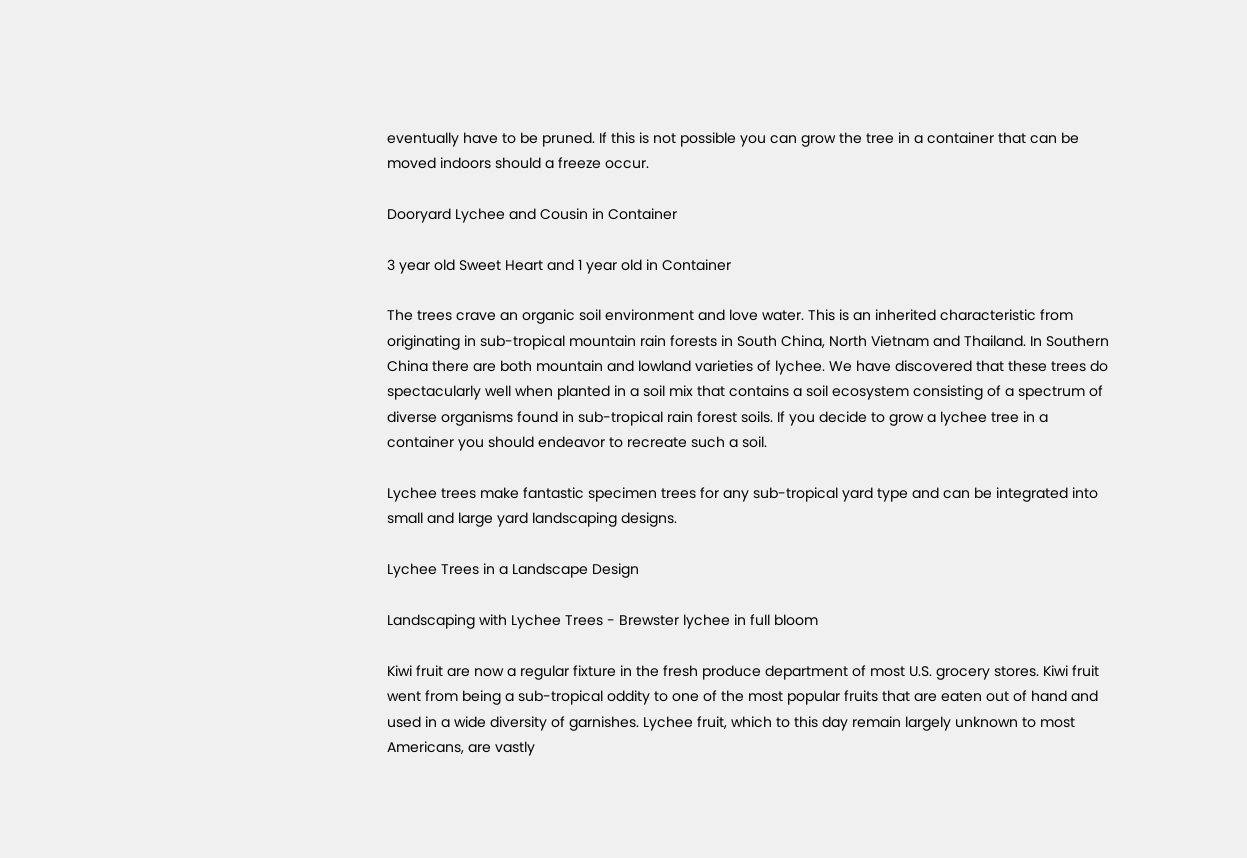eventually have to be pruned. If this is not possible you can grow the tree in a container that can be moved indoors should a freeze occur.

Dooryard Lychee and Cousin in Container

3 year old Sweet Heart and 1 year old in Container

The trees crave an organic soil environment and love water. This is an inherited characteristic from originating in sub-tropical mountain rain forests in South China, North Vietnam and Thailand. In Southern China there are both mountain and lowland varieties of lychee. We have discovered that these trees do spectacularly well when planted in a soil mix that contains a soil ecosystem consisting of a spectrum of diverse organisms found in sub-tropical rain forest soils. If you decide to grow a lychee tree in a container you should endeavor to recreate such a soil.

Lychee trees make fantastic specimen trees for any sub-tropical yard type and can be integrated into small and large yard landscaping designs.

Lychee Trees in a Landscape Design

Landscaping with Lychee Trees - Brewster lychee in full bloom

Kiwi fruit are now a regular fixture in the fresh produce department of most U.S. grocery stores. Kiwi fruit went from being a sub-tropical oddity to one of the most popular fruits that are eaten out of hand and used in a wide diversity of garnishes. Lychee fruit, which to this day remain largely unknown to most Americans, are vastly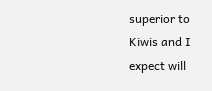superior to Kiwis and I expect will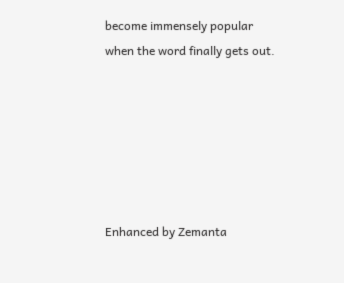become immensely popular when the word finally gets out.






Enhanced by Zemanta